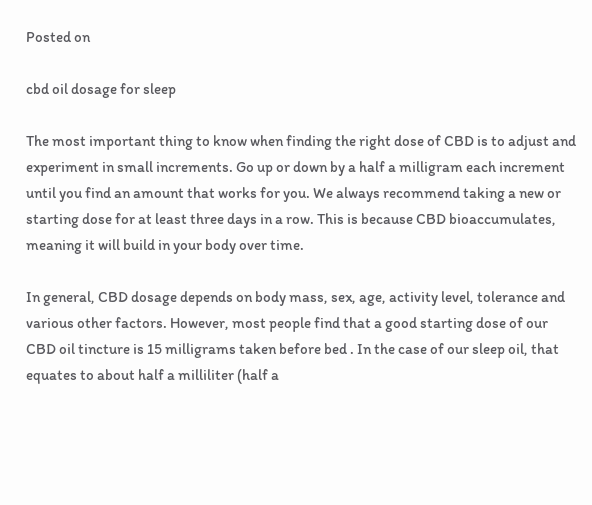Posted on

cbd oil dosage for sleep

The most important thing to know when finding the right dose of CBD is to adjust and experiment in small increments. Go up or down by a half a milligram each increment until you find an amount that works for you. We always recommend taking a new or starting dose for at least three days in a row. This is because CBD bioaccumulates, meaning it will build in your body over time.

In general, CBD dosage depends on body mass, sex, age, activity level, tolerance and various other factors. However, most people find that a good starting dose of our CBD oil tincture is 15 milligrams taken before bed . In the case of our sleep oil, that equates to about half a milliliter (half a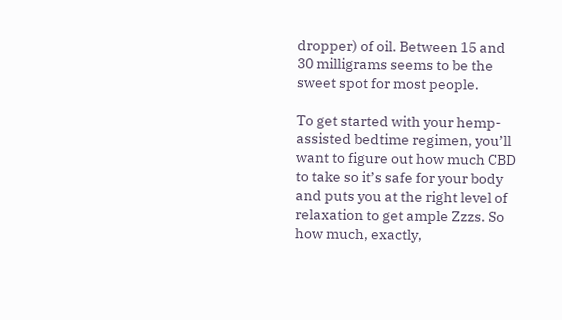dropper) of oil. Between 15 and 30 milligrams seems to be the sweet spot for most people.

To get started with your hemp-assisted bedtime regimen, you’ll want to figure out how much CBD to take so it’s safe for your body and puts you at the right level of relaxation to get ample Zzzs. So how much, exactly,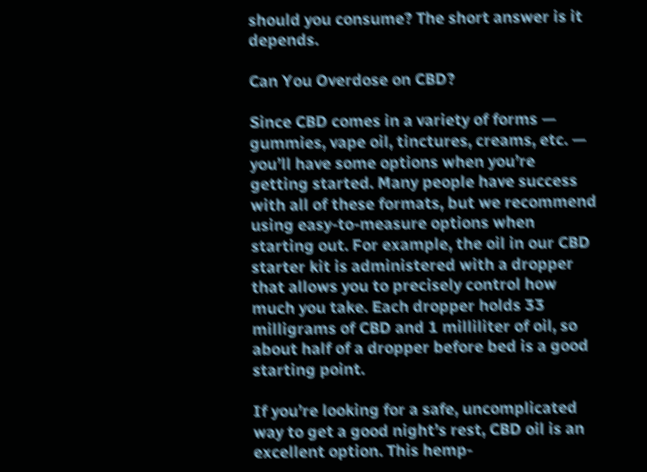should you consume? The short answer is it depends.

Can You Overdose on CBD?

Since CBD comes in a variety of forms — gummies, vape oil, tinctures, creams, etc. — you’ll have some options when you’re getting started. Many people have success with all of these formats, but we recommend using easy-to-measure options when starting out. For example, the oil in our CBD starter kit is administered with a dropper that allows you to precisely control how much you take. Each dropper holds 33 milligrams of CBD and 1 milliliter of oil, so about half of a dropper before bed is a good starting point.

If you’re looking for a safe, uncomplicated way to get a good night’s rest, CBD oil is an excellent option. This hemp-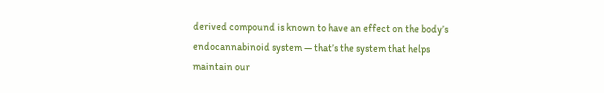derived compound is known to have an effect on the body’s endocannabinoid system — that’s the system that helps maintain our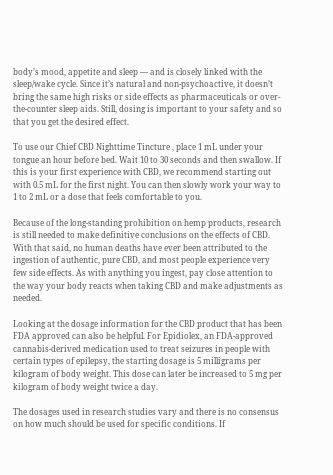body’s mood, appetite and sleep — and is closely linked with the sleep/wake cycle. Since it’s natural and non-psychoactive, it doesn’t bring the same high risks or side effects as pharmaceuticals or over-the-counter sleep aids. Still, dosing is important to your safety and so that you get the desired effect.

To use our Chief CBD Nighttime Tincture , place 1 mL under your tongue an hour before bed. Wait 10 to 30 seconds and then swallow. If this is your first experience with CBD, we recommend starting out with 0.5 mL for the first night. You can then slowly work your way to 1 to 2 mL or a dose that feels comfortable to you.

Because of the long-standing prohibition on hemp products, research is still needed to make definitive conclusions on the effects of CBD. With that said, no human deaths have ever been attributed to the ingestion of authentic, pure CBD, and most people experience very few side effects. As with anything you ingest, pay close attention to the way your body reacts when taking CBD and make adjustments as needed.

Looking at the dosage information for the CBD product that has been FDA approved can also be helpful. For Epidiolex, an FDA-approved cannabis-derived medication used to treat seizures in people with certain types of epilepsy, the starting dosage is 5 milligrams per kilogram of body weight. This dose can later be increased to 5 mg per kilogram of body weight twice a day.

The dosages used in research studies vary and there is no consensus on how much should be used for specific conditions. If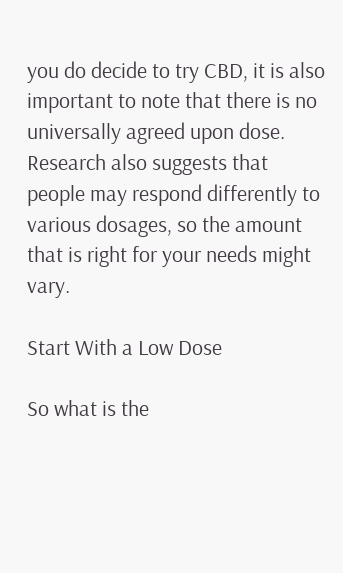you do decide to try CBD, it is also important to note that there is no universally agreed upon dose. Research also suggests that people may respond differently to various dosages, so the amount that is right for your needs might vary.

Start With a Low Dose

So what is the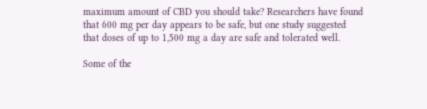maximum amount of CBD you should take? Researchers have found that 600 mg per day appears to be safe, but one study suggested that doses of up to 1,500 mg a day are safe and tolerated well.

Some of the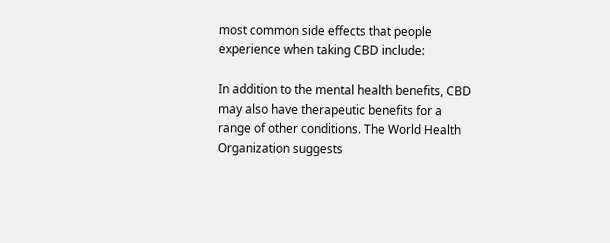most common side effects that people experience when taking CBD include:

In addition to the mental health benefits, CBD may also have therapeutic benefits for a range of other conditions. The World Health Organization suggests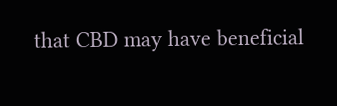that CBD may have beneficial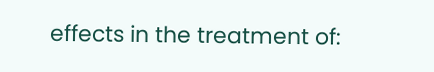effects in the treatment of: